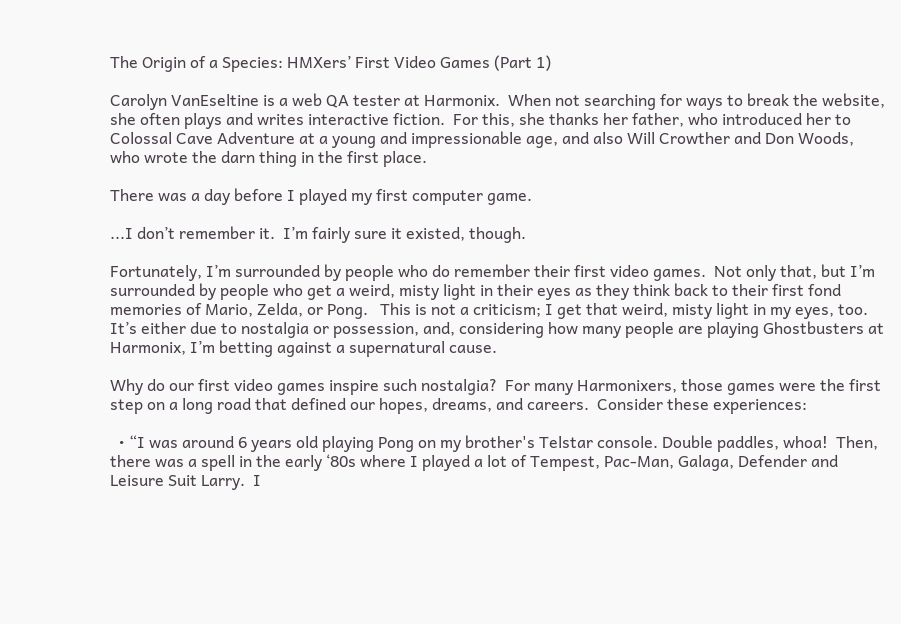The Origin of a Species: HMXers’ First Video Games (Part 1)

Carolyn VanEseltine is a web QA tester at Harmonix.  When not searching for ways to break the website, she often plays and writes interactive fiction.  For this, she thanks her father, who introduced her to Colossal Cave Adventure at a young and impressionable age, and also Will Crowther and Don Woods, who wrote the darn thing in the first place.

There was a day before I played my first computer game.

...I don’t remember it.  I’m fairly sure it existed, though.

Fortunately, I’m surrounded by people who do remember their first video games.  Not only that, but I’m surrounded by people who get a weird, misty light in their eyes as they think back to their first fond memories of Mario, Zelda, or Pong.   This is not a criticism; I get that weird, misty light in my eyes, too.  It’s either due to nostalgia or possession, and, considering how many people are playing Ghostbusters at Harmonix, I’m betting against a supernatural cause.

Why do our first video games inspire such nostalgia?  For many Harmonixers, those games were the first step on a long road that defined our hopes, dreams, and careers.  Consider these experiences:

  • “I was around 6 years old playing Pong on my brother's Telstar console. Double paddles, whoa!  Then, there was a spell in the early ‘80s where I played a lot of Tempest, Pac-Man, Galaga, Defender and Leisure Suit Larry.  I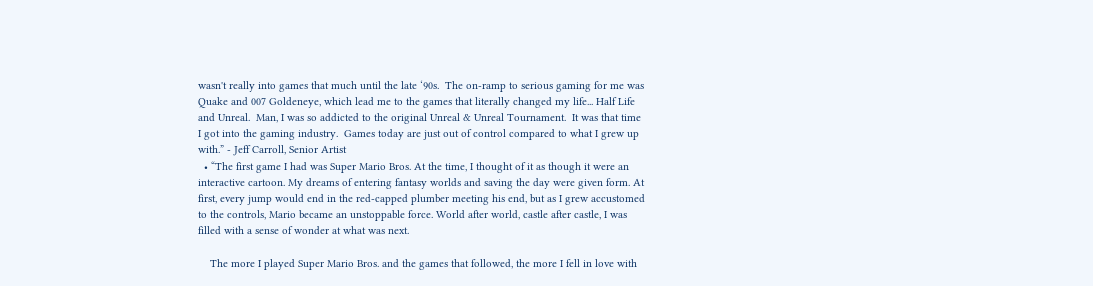wasn't really into games that much until the late ‘90s.  The on-ramp to serious gaming for me was Quake and 007 Goldeneye, which lead me to the games that literally changed my life... Half Life and Unreal.  Man, I was so addicted to the original Unreal & Unreal Tournament.  It was that time I got into the gaming industry.  Games today are just out of control compared to what I grew up with.” - Jeff Carroll, Senior Artist
  • “The first game I had was Super Mario Bros. At the time, I thought of it as though it were an interactive cartoon. My dreams of entering fantasy worlds and saving the day were given form. At first, every jump would end in the red-capped plumber meeting his end, but as I grew accustomed to the controls, Mario became an unstoppable force. World after world, castle after castle, I was filled with a sense of wonder at what was next.

    The more I played Super Mario Bros. and the games that followed, the more I fell in love with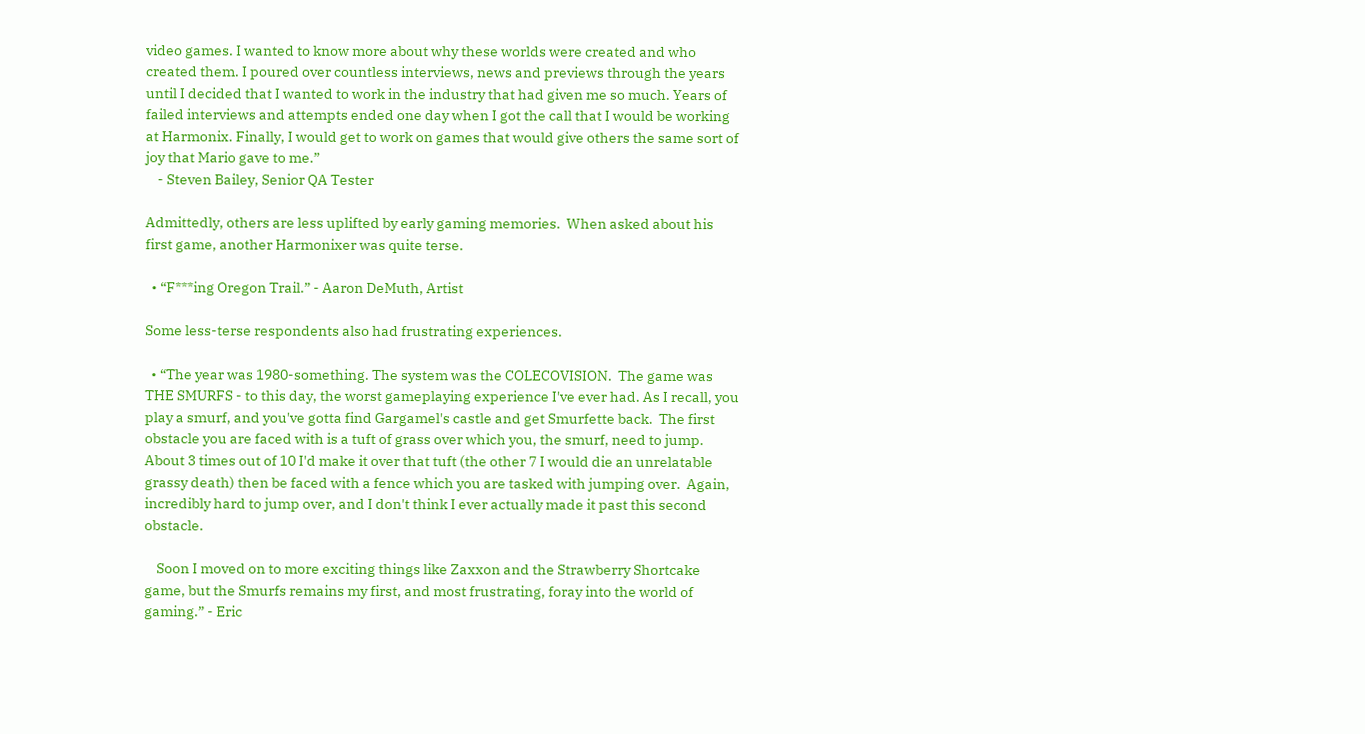video games. I wanted to know more about why these worlds were created and who created them. I poured over countless interviews, news and previews through the years until I decided that I wanted to work in the industry that had given me so much. Years of failed interviews and attempts ended one day when I got the call that I would be working at Harmonix. Finally, I would get to work on games that would give others the same sort of joy that Mario gave to me.”
    - Steven Bailey, Senior QA Tester

Admittedly, others are less uplifted by early gaming memories.  When asked about his first game, another Harmonixer was quite terse.

  • “F***ing Oregon Trail.” - Aaron DeMuth, Artist

Some less-terse respondents also had frustrating experiences.

  • “The year was 1980-something. The system was the COLECOVISION.  The game was THE SMURFS - to this day, the worst gameplaying experience I've ever had. As I recall, you play a smurf, and you've gotta find Gargamel's castle and get Smurfette back.  The first obstacle you are faced with is a tuft of grass over which you, the smurf, need to jump. About 3 times out of 10 I'd make it over that tuft (the other 7 I would die an unrelatable grassy death) then be faced with a fence which you are tasked with jumping over.  Again, incredibly hard to jump over, and I don't think I ever actually made it past this second obstacle.

    Soon I moved on to more exciting things like Zaxxon and the Strawberry Shortcake game, but the Smurfs remains my first, and most frustrating, foray into the world of gaming.” - Eric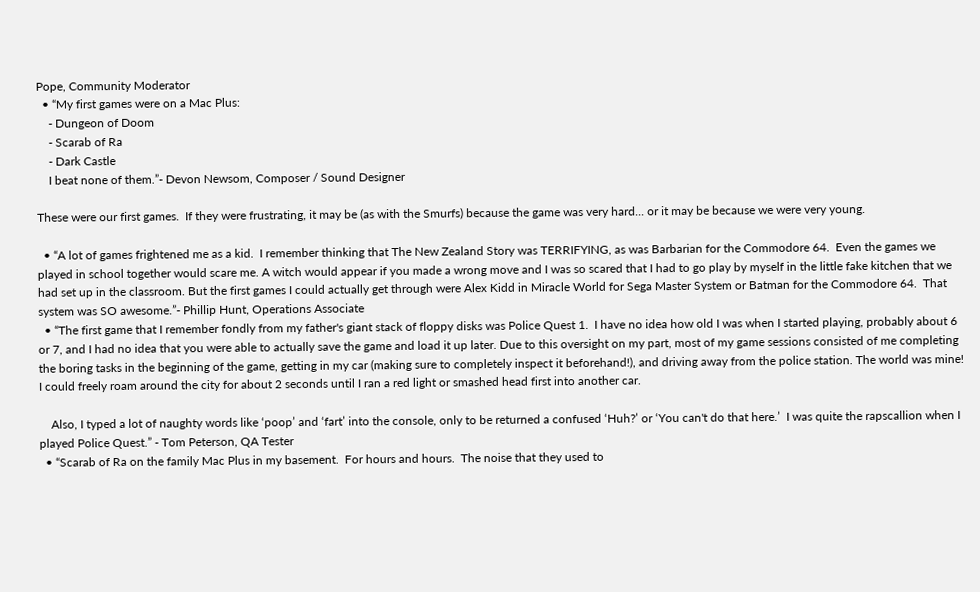Pope, Community Moderator
  • “My first games were on a Mac Plus:
    - Dungeon of Doom
    - Scarab of Ra
    - Dark Castle
    I beat none of them.”- Devon Newsom, Composer / Sound Designer

These were our first games.  If they were frustrating, it may be (as with the Smurfs) because the game was very hard... or it may be because we were very young.

  • “A lot of games frightened me as a kid.  I remember thinking that The New Zealand Story was TERRIFYING, as was Barbarian for the Commodore 64.  Even the games we played in school together would scare me. A witch would appear if you made a wrong move and I was so scared that I had to go play by myself in the little fake kitchen that we had set up in the classroom. But the first games I could actually get through were Alex Kidd in Miracle World for Sega Master System or Batman for the Commodore 64.  That system was SO awesome.”- Phillip Hunt, Operations Associate
  • “The first game that I remember fondly from my father's giant stack of floppy disks was Police Quest 1.  I have no idea how old I was when I started playing, probably about 6 or 7, and I had no idea that you were able to actually save the game and load it up later. Due to this oversight on my part, most of my game sessions consisted of me completing the boring tasks in the beginning of the game, getting in my car (making sure to completely inspect it beforehand!), and driving away from the police station. The world was mine!  I could freely roam around the city for about 2 seconds until I ran a red light or smashed head first into another car.

    Also, I typed a lot of naughty words like ‘poop’ and ‘fart’ into the console, only to be returned a confused ‘Huh?’ or ‘You can't do that here.’  I was quite the rapscallion when I played Police Quest.” - Tom Peterson, QA Tester
  • “Scarab of Ra on the family Mac Plus in my basement.  For hours and hours.  The noise that they used to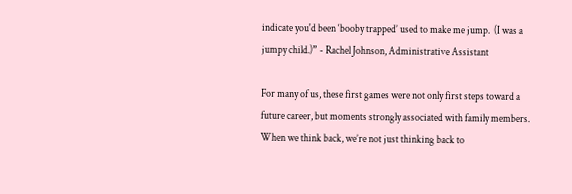indicate you'd been ‘booby trapped’ used to make me jump.  (I was a jumpy child.)” - Rachel Johnson, Administrative Assistant

For many of us, these first games were not only first steps toward a future career, but moments strongly associated with family members.  When we think back, we’re not just thinking back to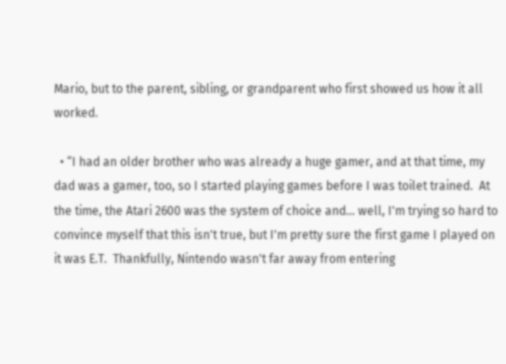Mario, but to the parent, sibling, or grandparent who first showed us how it all worked.

  • “I had an older brother who was already a huge gamer, and at that time, my dad was a gamer, too, so I started playing games before I was toilet trained.  At the time, the Atari 2600 was the system of choice and... well, I'm trying so hard to convince myself that this isn't true, but I'm pretty sure the first game I played on it was E.T.  Thankfully, Nintendo wasn't far away from entering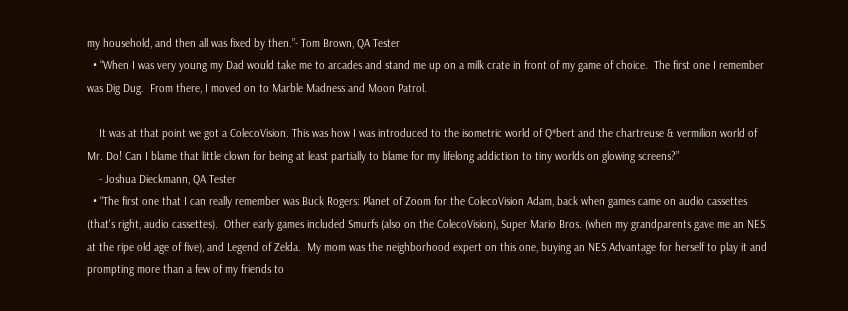my household, and then all was fixed by then.”- Tom Brown, QA Tester
  • “When I was very young my Dad would take me to arcades and stand me up on a milk crate in front of my game of choice.  The first one I remember was Dig Dug.  From there, I moved on to Marble Madness and Moon Patrol.

    It was at that point we got a ColecoVision. This was how I was introduced to the isometric world of Q*bert and the chartreuse & vermilion world of Mr. Do! Can I blame that little clown for being at least partially to blame for my lifelong addiction to tiny worlds on glowing screens?”
    - Joshua Dieckmann, QA Tester
  • “The first one that I can really remember was Buck Rogers: Planet of Zoom for the ColecoVision Adam, back when games came on audio cassettes (that's right, audio cassettes).  Other early games included Smurfs (also on the ColecoVision), Super Mario Bros. (when my grandparents gave me an NES at the ripe old age of five), and Legend of Zelda.  My mom was the neighborhood expert on this one, buying an NES Advantage for herself to play it and prompting more than a few of my friends to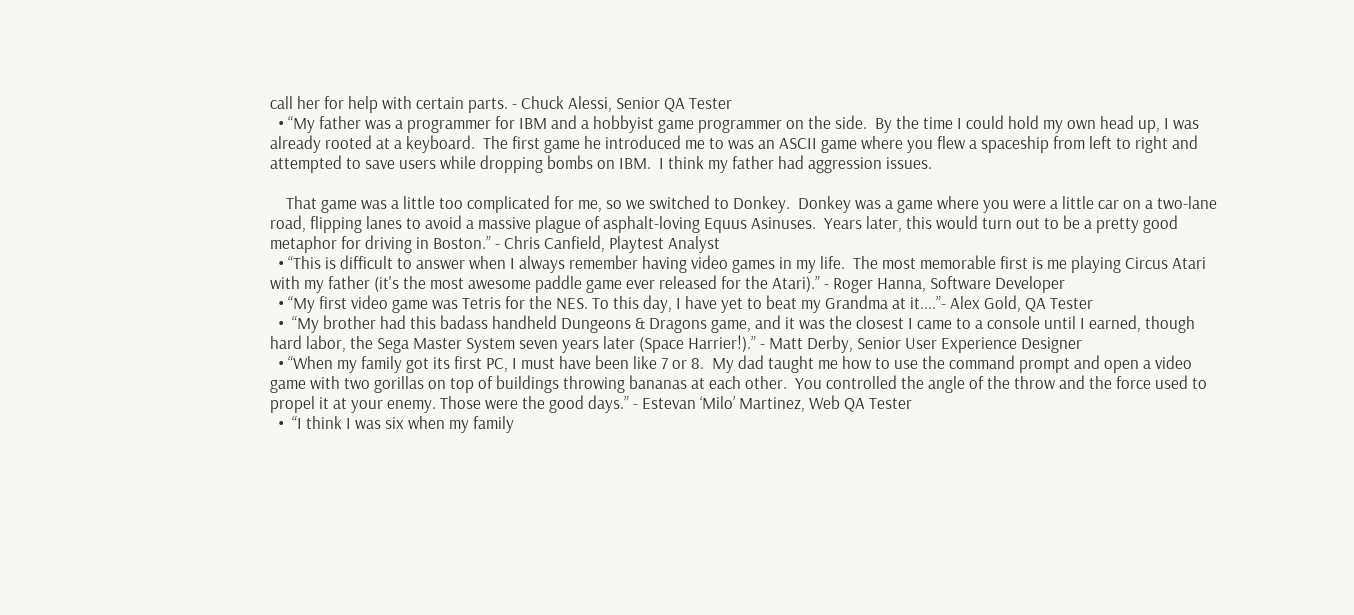call her for help with certain parts. - Chuck Alessi, Senior QA Tester
  • “My father was a programmer for IBM and a hobbyist game programmer on the side.  By the time I could hold my own head up, I was already rooted at a keyboard.  The first game he introduced me to was an ASCII game where you flew a spaceship from left to right and attempted to save users while dropping bombs on IBM.  I think my father had aggression issues.

    That game was a little too complicated for me, so we switched to Donkey.  Donkey was a game where you were a little car on a two-lane road, flipping lanes to avoid a massive plague of asphalt-loving Equus Asinuses.  Years later, this would turn out to be a pretty good metaphor for driving in Boston.” - Chris Canfield, Playtest Analyst
  • “This is difficult to answer when I always remember having video games in my life.  The most memorable first is me playing Circus Atari with my father (it's the most awesome paddle game ever released for the Atari).” - Roger Hanna, Software Developer
  • “My first video game was Tetris for the NES. To this day, I have yet to beat my Grandma at it....”- Alex Gold, QA Tester
  •  “My brother had this badass handheld Dungeons & Dragons game, and it was the closest I came to a console until I earned, though hard labor, the Sega Master System seven years later (Space Harrier!).” - Matt Derby, Senior User Experience Designer
  • “When my family got its first PC, I must have been like 7 or 8.  My dad taught me how to use the command prompt and open a video game with two gorillas on top of buildings throwing bananas at each other.  You controlled the angle of the throw and the force used to propel it at your enemy. Those were the good days.” - Estevan ‘Milo’ Martinez, Web QA Tester
  •  “I think I was six when my family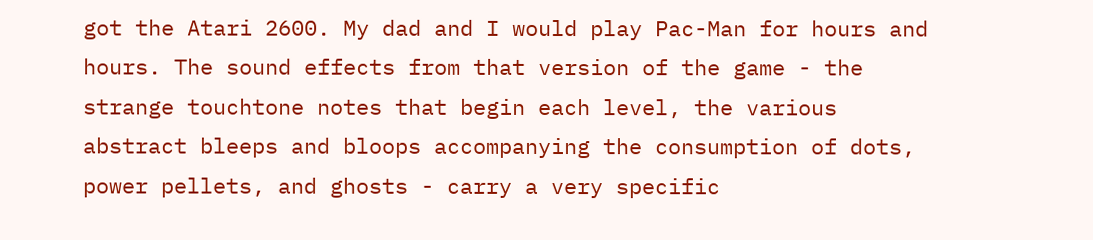got the Atari 2600. My dad and I would play Pac-Man for hours and hours. The sound effects from that version of the game - the strange touchtone notes that begin each level, the various abstract bleeps and bloops accompanying the consumption of dots, power pellets, and ghosts - carry a very specific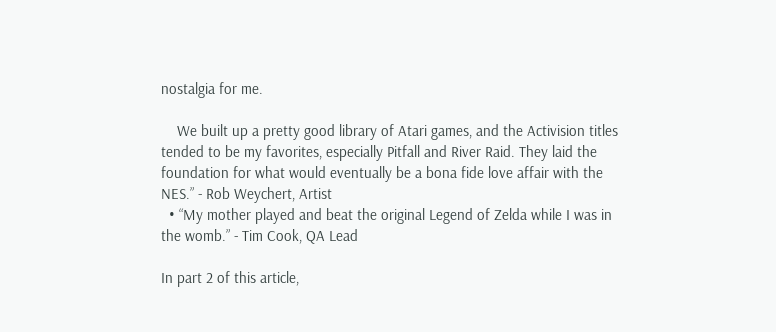nostalgia for me.

    We built up a pretty good library of Atari games, and the Activision titles tended to be my favorites, especially Pitfall and River Raid. They laid the foundation for what would eventually be a bona fide love affair with the NES.” - Rob Weychert, Artist
  • “My mother played and beat the original Legend of Zelda while I was in the womb.” - Tim Cook, QA Lead

In part 2 of this article,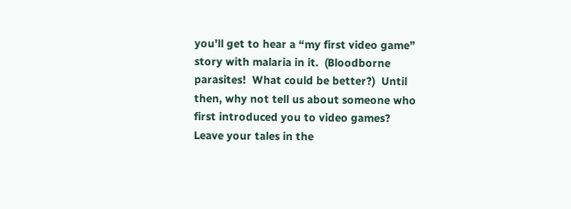you’ll get to hear a “my first video game” story with malaria in it.  (Bloodborne parasites!  What could be better?)  Until then, why not tell us about someone who first introduced you to video games?  Leave your tales in the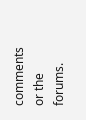comments or the forums.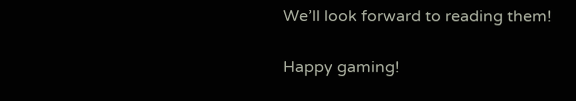We’ll look forward to reading them!

Happy gaming!